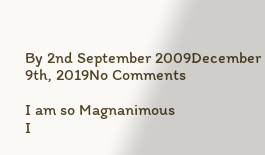By 2nd September 2009December 9th, 2019No Comments

I am so Magnanimous
I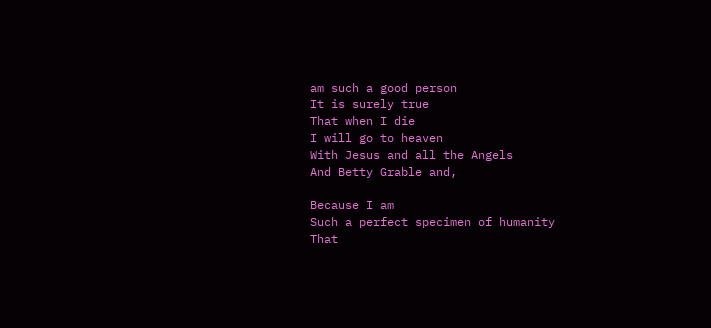am such a good person
It is surely true
That when I die
I will go to heaven
With Jesus and all the Angels
And Betty Grable and,

Because I am
Such a perfect specimen of humanity
That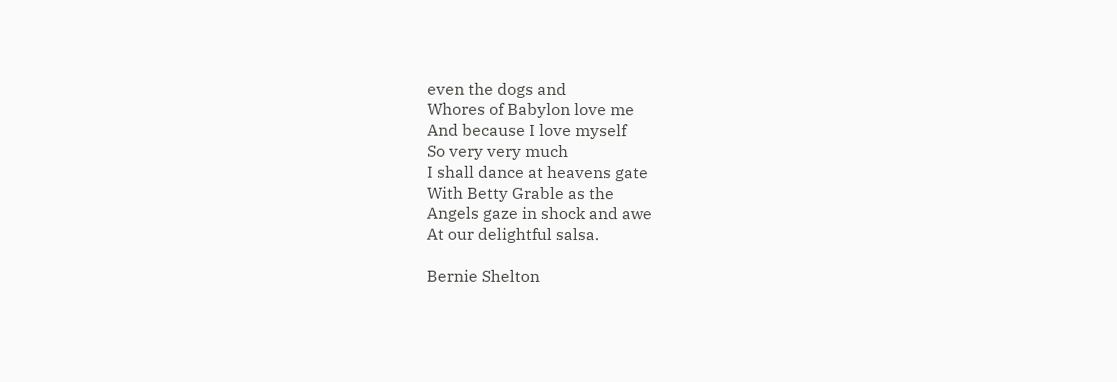even the dogs and
Whores of Babylon love me
And because I love myself
So very very much
I shall dance at heavens gate
With Betty Grable as the
Angels gaze in shock and awe
At our delightful salsa.

Bernie Shelton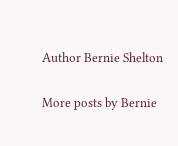Author Bernie Shelton

More posts by Bernie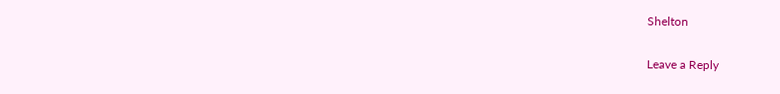Shelton

Leave a Reply